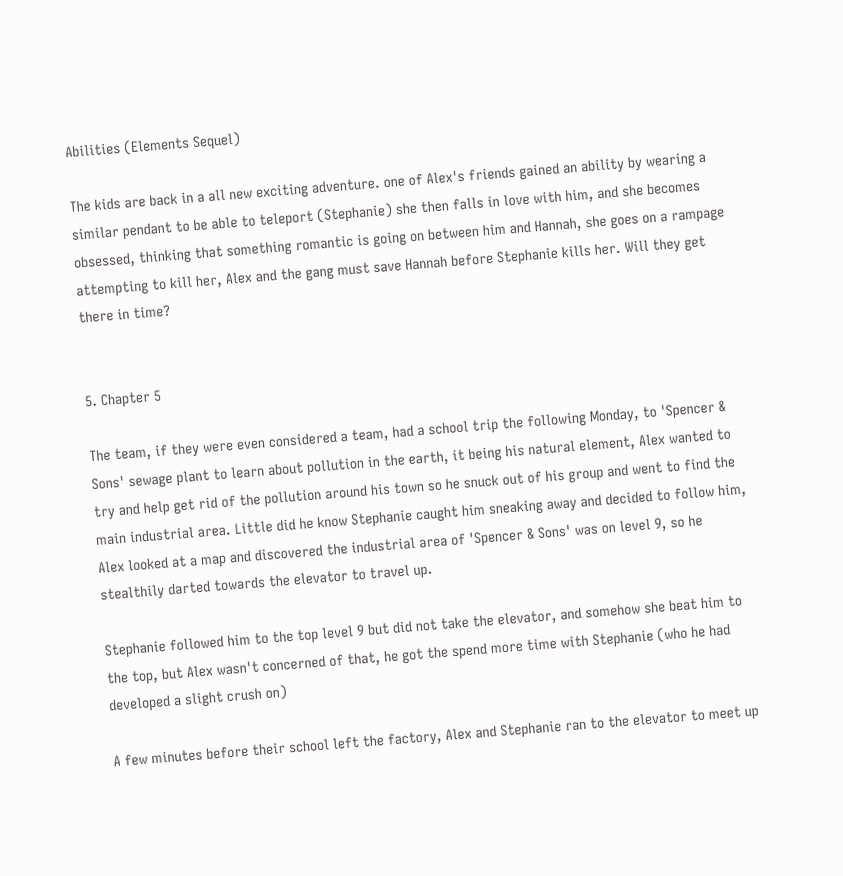Abilities (Elements Sequel)

The kids are back in a all new exciting adventure. one of Alex's friends gained an ability by wearing a similar pendant to be able to teleport (Stephanie) she then falls in love with him, and she becomes obsessed, thinking that something romantic is going on between him and Hannah, she goes on a rampage attempting to kill her, Alex and the gang must save Hannah before Stephanie kills her. Will they get there in time?


5. Chapter 5

The team, if they were even considered a team, had a school trip the following Monday, to 'Spencer & Sons' sewage plant to learn about pollution in the earth, it being his natural element, Alex wanted to try and help get rid of the pollution around his town so he snuck out of his group and went to find the main industrial area. Little did he know Stephanie caught him sneaking away and decided to follow him, Alex looked at a map and discovered the industrial area of 'Spencer & Sons' was on level 9, so he stealthily darted towards the elevator to travel up.

Stephanie followed him to the top level 9 but did not take the elevator, and somehow she beat him to the top, but Alex wasn't concerned of that, he got the spend more time with Stephanie (who he had developed a slight crush on)

A few minutes before their school left the factory, Alex and Stephanie ran to the elevator to meet up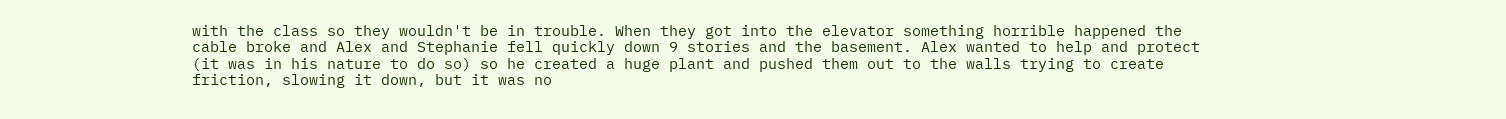with the class so they wouldn't be in trouble. When they got into the elevator something horrible happened the cable broke and Alex and Stephanie fell quickly down 9 stories and the basement. Alex wanted to help and protect (it was in his nature to do so) so he created a huge plant and pushed them out to the walls trying to create friction, slowing it down, but it was no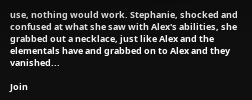use, nothing would work. Stephanie, shocked and confused at what she saw with Alex's abilities, she grabbed out a necklace, just like Alex and the elementals have and grabbed on to Alex and they vanished...

Join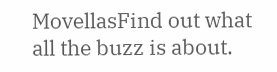MovellasFind out what all the buzz is about.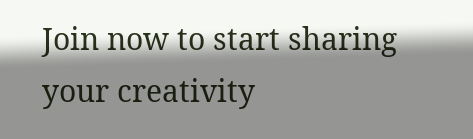Join now to start sharing your creativity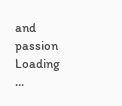and passion
Loading ...